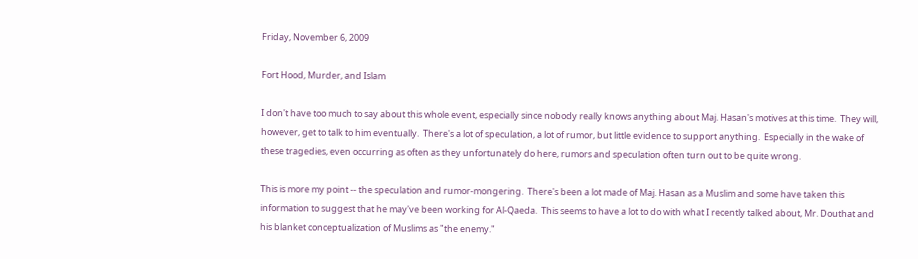Friday, November 6, 2009

Fort Hood, Murder, and Islam

I don't have too much to say about this whole event, especially since nobody really knows anything about Maj. Hasan's motives at this time.  They will, however, get to talk to him eventually.  There's a lot of speculation, a lot of rumor, but little evidence to support anything.  Especially in the wake of these tragedies, even occurring as often as they unfortunately do here, rumors and speculation often turn out to be quite wrong.

This is more my point -- the speculation and rumor-mongering.  There's been a lot made of Maj. Hasan as a Muslim and some have taken this information to suggest that he may've been working for Al-Qaeda.  This seems to have a lot to do with what I recently talked about, Mr. Douthat and his blanket conceptualization of Muslims as "the enemy."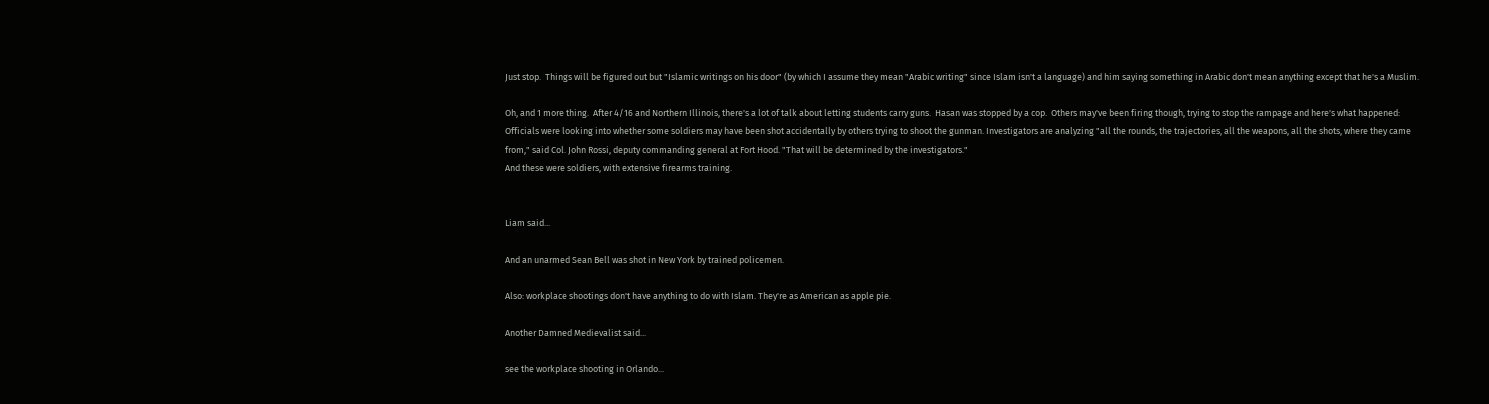Just stop.  Things will be figured out but "Islamic writings on his door" (by which I assume they mean "Arabic writing" since Islam isn't a language) and him saying something in Arabic don't mean anything except that he's a Muslim.

Oh, and 1 more thing.  After 4/16 and Northern Illinois, there's a lot of talk about letting students carry guns.  Hasan was stopped by a cop.  Others may've been firing though, trying to stop the rampage and here's what happened:
Officials were looking into whether some soldiers may have been shot accidentally by others trying to shoot the gunman. Investigators are analyzing "all the rounds, the trajectories, all the weapons, all the shots, where they came from," said Col. John Rossi, deputy commanding general at Fort Hood. "That will be determined by the investigators."
And these were soldiers, with extensive firearms training.


Liam said...

And an unarmed Sean Bell was shot in New York by trained policemen.

Also: workplace shootings don't have anything to do with Islam. They're as American as apple pie.

Another Damned Medievalist said...

see the workplace shooting in Orlando...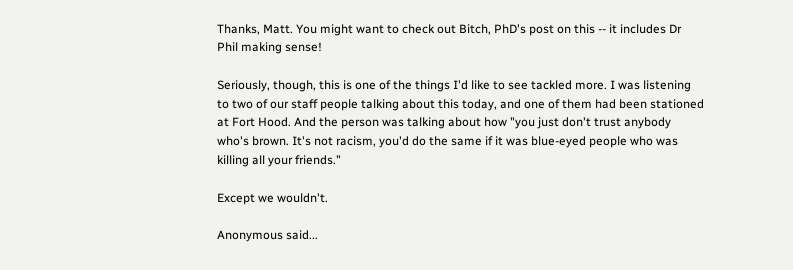Thanks, Matt. You might want to check out Bitch, PhD's post on this -- it includes Dr Phil making sense!

Seriously, though, this is one of the things I'd like to see tackled more. I was listening to two of our staff people talking about this today, and one of them had been stationed at Fort Hood. And the person was talking about how "you just don't trust anybody who's brown. It's not racism, you'd do the same if it was blue-eyed people who was killing all your friends."

Except we wouldn't.

Anonymous said...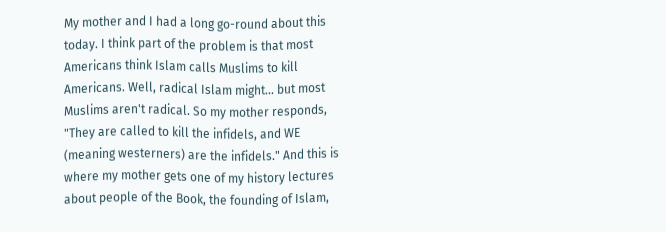My mother and I had a long go-round about this today. I think part of the problem is that most Americans think Islam calls Muslims to kill Americans. Well, radical Islam might... but most Muslims aren't radical. So my mother responds, "They are called to kill the infidels, and WE (meaning westerners) are the infidels." And this is where my mother gets one of my history lectures about people of the Book, the founding of Islam,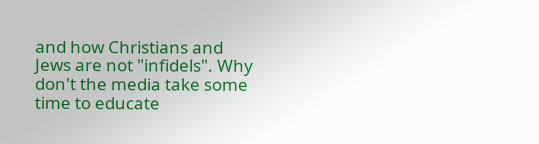and how Christians and Jews are not "infidels". Why don't the media take some time to educate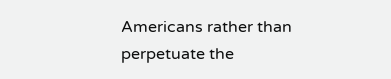Americans rather than perpetuate the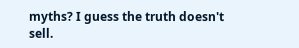myths? I guess the truth doesn't sell.